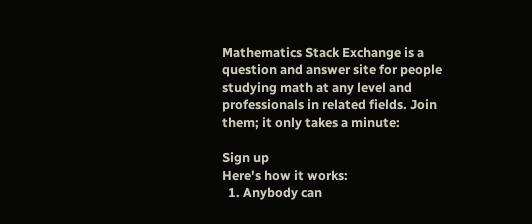Mathematics Stack Exchange is a question and answer site for people studying math at any level and professionals in related fields. Join them; it only takes a minute:

Sign up
Here's how it works:
  1. Anybody can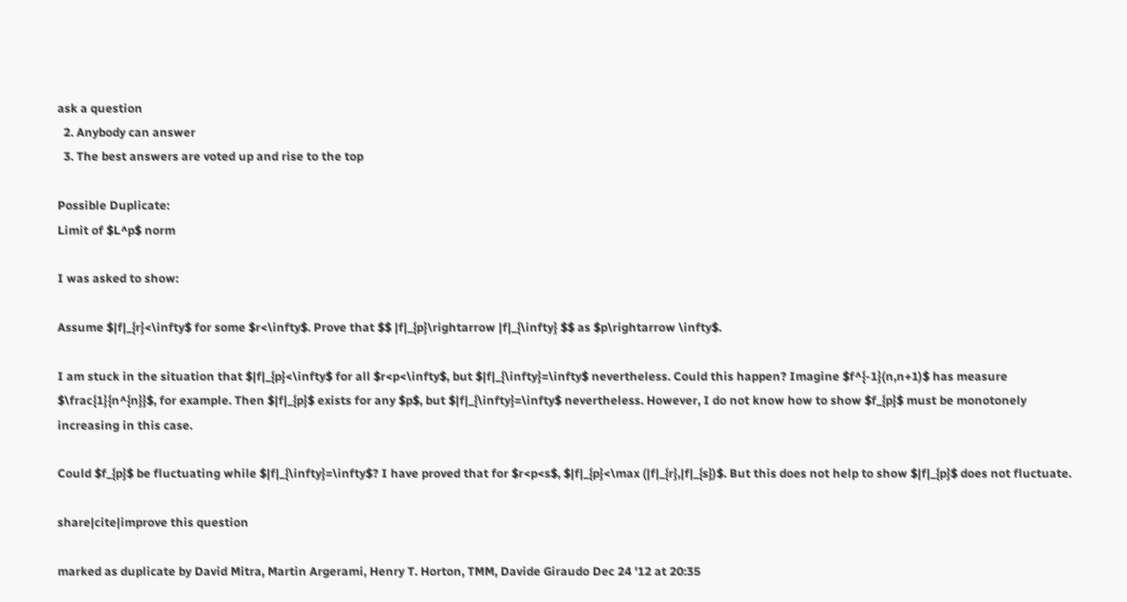ask a question
  2. Anybody can answer
  3. The best answers are voted up and rise to the top

Possible Duplicate:
Limit of $L^p$ norm

I was asked to show:

Assume $|f|_{r}<\infty$ for some $r<\infty$. Prove that $$ |f|_{p}\rightarrow |f|_{\infty} $$ as $p\rightarrow \infty$.

I am stuck in the situation that $|f|_{p}<\infty$ for all $r<p<\infty$, but $|f|_{\infty}=\infty$ nevertheless. Could this happen? Imagine $f^{-1}(n,n+1)$ has measure $\frac{1}{n^{n}}$, for example. Then $|f|_{p}$ exists for any $p$, but $|f|_{\infty}=\infty$ nevertheless. However, I do not know how to show $f_{p}$ must be monotonely increasing in this case.

Could $f_{p}$ be fluctuating while $|f|_{\infty}=\infty$? I have proved that for $r<p<s$, $|f|_{p}<\max (|f|_{r},|f|_{s})$. But this does not help to show $|f|_{p}$ does not fluctuate.

share|cite|improve this question

marked as duplicate by David Mitra, Martin Argerami, Henry T. Horton, TMM, Davide Giraudo Dec 24 '12 at 20:35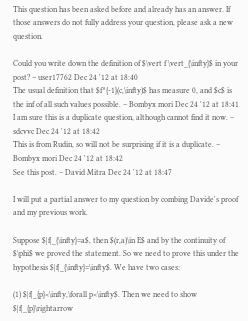This question has been asked before and already has an answer. If those answers do not fully address your question, please ask a new question.

Could you write down the definition of $\vert f \vert_{\infty}$ in your post? – user17762 Dec 24 '12 at 18:40
The usual definition that $f^{-1}(c,\infty)$ has measure 0, and $c$ is the inf of all such values possible. – Bombyx mori Dec 24 '12 at 18:41
I am sure this is a duplicate question, although cannot find it now. – sdcvvc Dec 24 '12 at 18:42
This is from Rudin, so will not be surprising if it is a duplicate. – Bombyx mori Dec 24 '12 at 18:42
See this post. – David Mitra Dec 24 '12 at 18:47

I will put a partial answer to my question by combing Davide's proof and my previous work.

Suppose $|f|_{\infty}=a$, then $(r,a)\in E$ and by the continuity of $\phi$ we proved the statement. So we need to prove this under the hypothesis $|f|_{\infty}=\infty$. We have two cases:

(1) $|f|_{p}<\infty,\forall p<\infty$. Then we need to show $|f|_{p}\rightarrow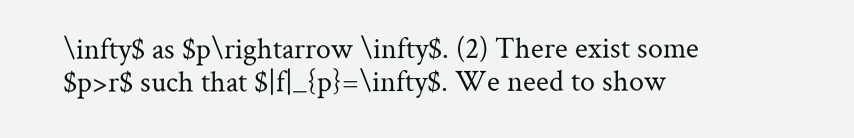\infty$ as $p\rightarrow \infty$. (2) There exist some $p>r$ such that $|f|_{p}=\infty$. We need to show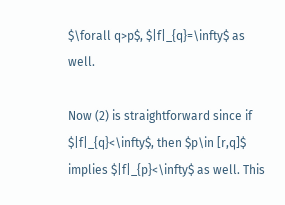$\forall q>p$, $|f|_{q}=\infty$ as well.

Now (2) is straightforward since if $|f|_{q}<\infty$, then $p\in [r,q]$ implies $|f|_{p}<\infty$ as well. This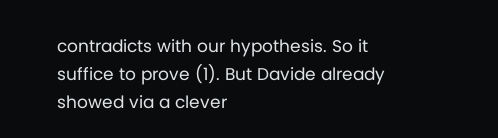contradicts with our hypothesis. So it suffice to prove (1). But Davide already showed via a clever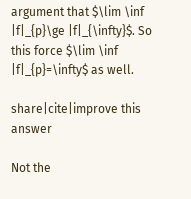argument that $\lim \inf |f|_{p}\ge |f|_{\infty}$. So this force $\lim \inf |f|_{p}=\infty$ as well.

share|cite|improve this answer

Not the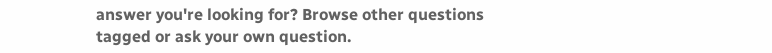answer you're looking for? Browse other questions tagged or ask your own question.